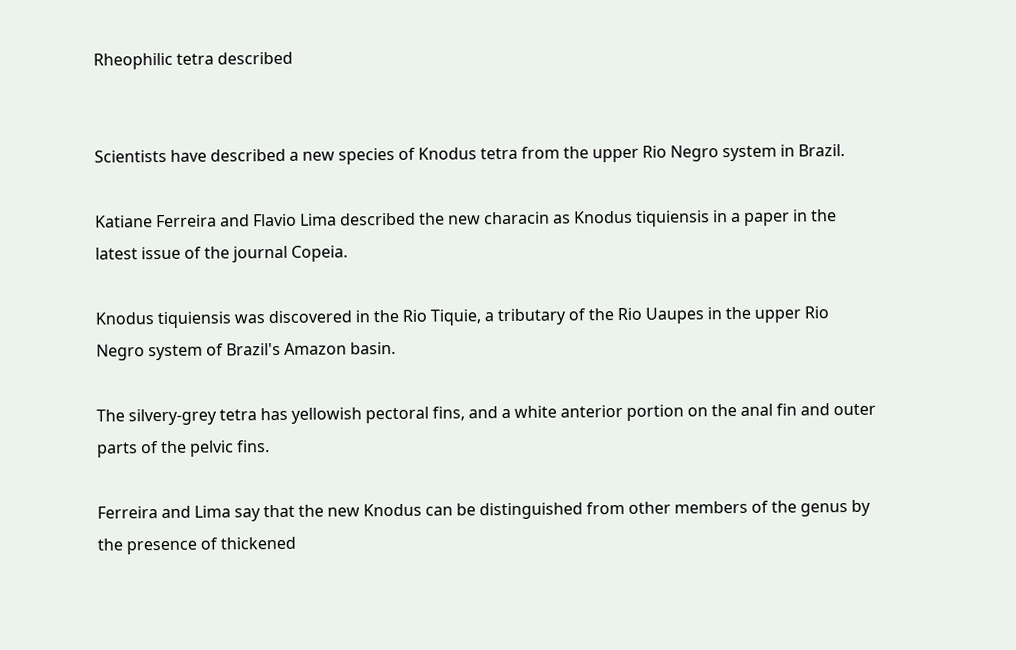Rheophilic tetra described


Scientists have described a new species of Knodus tetra from the upper Rio Negro system in Brazil.

Katiane Ferreira and Flavio Lima described the new characin as Knodus tiquiensis in a paper in the latest issue of the journal Copeia.

Knodus tiquiensis was discovered in the Rio Tiquie, a tributary of the Rio Uaupes in the upper Rio Negro system of Brazil's Amazon basin.

The silvery-grey tetra has yellowish pectoral fins, and a white anterior portion on the anal fin and outer parts of the pelvic fins.

Ferreira and Lima say that the new Knodus can be distinguished from other members of the genus by the presence of thickened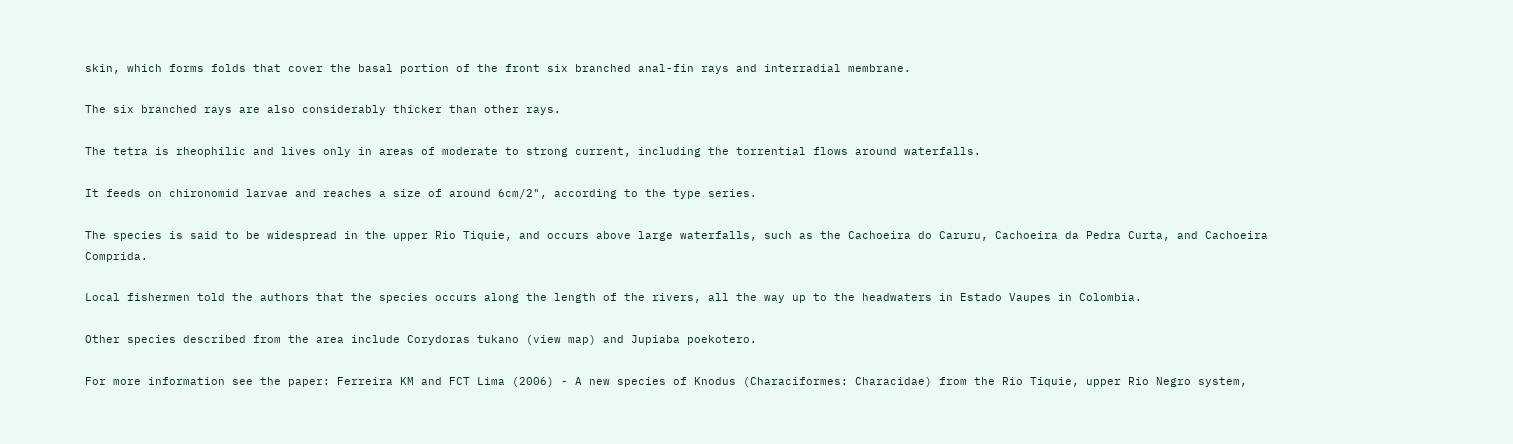skin, which forms folds that cover the basal portion of the front six branched anal-fin rays and interradial membrane.

The six branched rays are also considerably thicker than other rays.

The tetra is rheophilic and lives only in areas of moderate to strong current, including the torrential flows around waterfalls.

It feeds on chironomid larvae and reaches a size of around 6cm/2", according to the type series.

The species is said to be widespread in the upper Rio Tiquie, and occurs above large waterfalls, such as the Cachoeira do Caruru, Cachoeira da Pedra Curta, and Cachoeira Comprida.

Local fishermen told the authors that the species occurs along the length of the rivers, all the way up to the headwaters in Estado Vaupes in Colombia.

Other species described from the area include Corydoras tukano (view map) and Jupiaba poekotero.

For more information see the paper: Ferreira KM and FCT Lima (2006) - A new species of Knodus (Characiformes: Characidae) from the Rio Tiquie, upper Rio Negro system,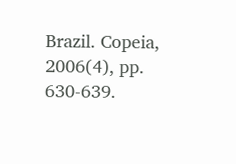Brazil. Copeia, 2006(4), pp. 630-639.